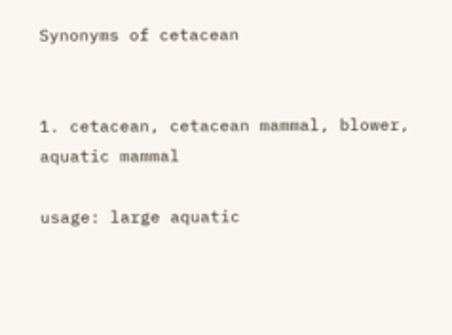Synonyms of cetacean


1. cetacean, cetacean mammal, blower, aquatic mammal

usage: large aquatic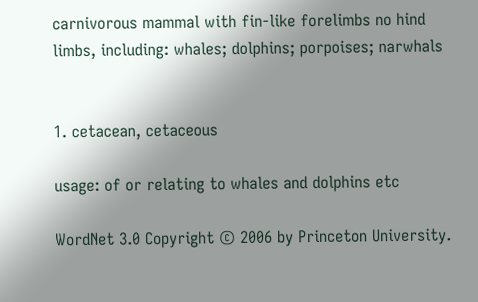carnivorous mammal with fin-like forelimbs no hind limbs, including: whales; dolphins; porpoises; narwhals


1. cetacean, cetaceous

usage: of or relating to whales and dolphins etc

WordNet 3.0 Copyright © 2006 by Princeton University.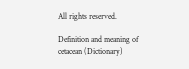All rights reserved.

Definition and meaning of cetacean (Dictionary)